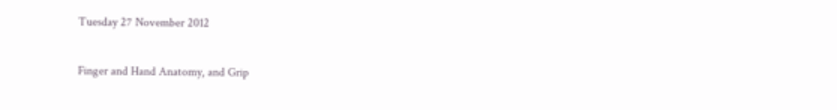Tuesday 27 November 2012

Finger and Hand Anatomy, and Grip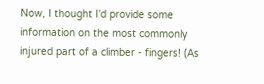Now, I thought I'd provide some information on the most commonly injured part of a climber - fingers! (As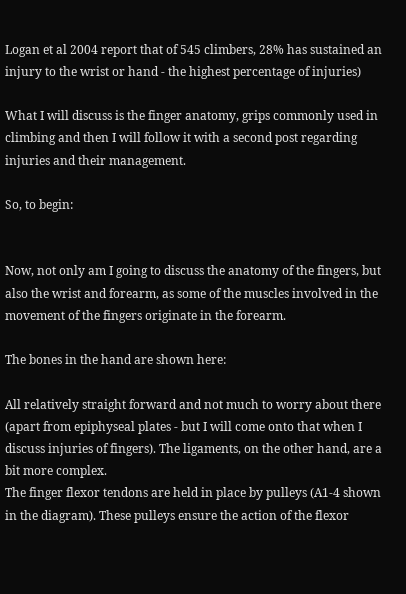Logan et al 2004 report that of 545 climbers, 28% has sustained an injury to the wrist or hand - the highest percentage of injuries)

What I will discuss is the finger anatomy, grips commonly used in climbing and then I will follow it with a second post regarding injuries and their management.

So, to begin:


Now, not only am I going to discuss the anatomy of the fingers, but also the wrist and forearm, as some of the muscles involved in the movement of the fingers originate in the forearm.

The bones in the hand are shown here:

All relatively straight forward and not much to worry about there (apart from epiphyseal plates - but I will come onto that when I discuss injuries of fingers). The ligaments, on the other hand, are a bit more complex.
The finger flexor tendons are held in place by pulleys (A1-4 shown in the diagram). These pulleys ensure the action of the flexor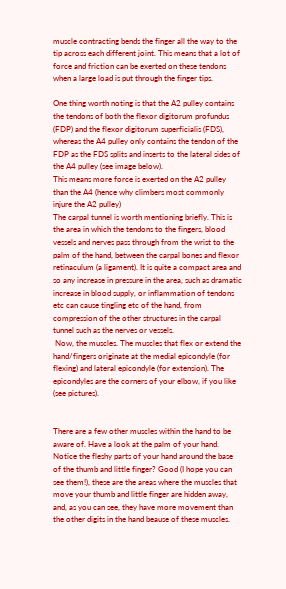muscle contracting bends the finger all the way to the tip across each different joint. This means that a lot of force and friction can be exerted on these tendons when a large load is put through the finger tips.

One thing worth noting is that the A2 pulley contains the tendons of both the flexor digitorum profundus (FDP) and the flexor digitorum superficialis (FDS), whereas the A4 pulley only contains the tendon of the FDP as the FDS splits and inserts to the lateral sides of the A4 pulley (see image below).
This means more force is exerted on the A2 pulley than the A4 (hence why climbers most commonly injure the A2 pulley)
The carpal tunnel is worth mentioning briefly. This is the area in which the tendons to the fingers, blood vessels and nerves pass through from the wrist to the palm of the hand, between the carpal bones and flexor retinaculum (a ligament). It is quite a compact area and so any increase in pressure in the area, such as dramatic increase in blood supply, or inflammation of tendons etc can cause tingling etc of the hand, from compression of the other structures in the carpal tunnel such as the nerves or vessels.
 Now, the muscles. The muscles that flex or extend the hand/fingers originate at the medial epicondyle (for flexing) and lateral epicondyle (for extension). The epicondyles are the corners of your elbow, if you like (see pictures).


There are a few other muscles within the hand to be aware of. Have a look at the palm of your hand. Notice the fleshy parts of your hand around the base of the thumb and little finger? Good (I hope you can see them!), these are the areas where the muscles that move your thumb and little finger are hidden away, and, as you can see, they have more movement than the other digits in the hand beause of these muscles.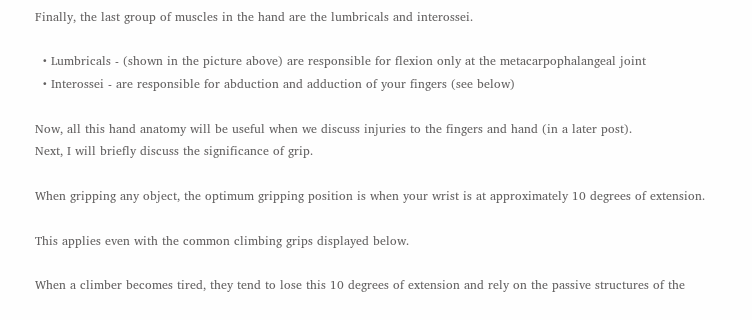Finally, the last group of muscles in the hand are the lumbricals and interossei.

  • Lumbricals - (shown in the picture above) are responsible for flexion only at the metacarpophalangeal joint
  • Interossei - are responsible for abduction and adduction of your fingers (see below)

Now, all this hand anatomy will be useful when we discuss injuries to the fingers and hand (in a later post).
Next, I will briefly discuss the significance of grip.

When gripping any object, the optimum gripping position is when your wrist is at approximately 10 degrees of extension.

This applies even with the common climbing grips displayed below.

When a climber becomes tired, they tend to lose this 10 degrees of extension and rely on the passive structures of the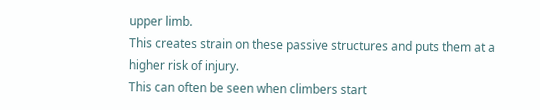upper limb.
This creates strain on these passive structures and puts them at a higher risk of injury.
This can often be seen when climbers start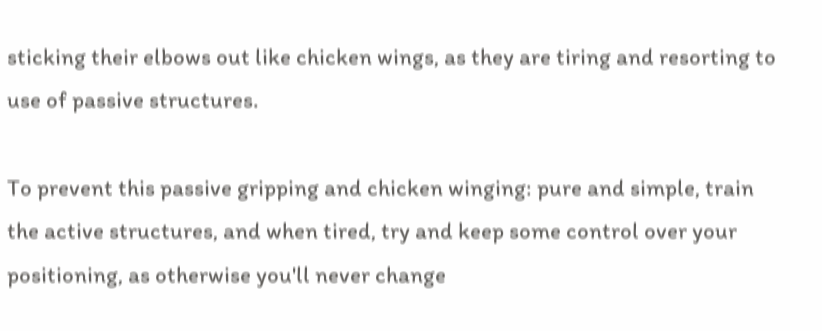sticking their elbows out like chicken wings, as they are tiring and resorting to use of passive structures.

To prevent this passive gripping and chicken winging: pure and simple, train the active structures, and when tired, try and keep some control over your positioning, as otherwise you'll never change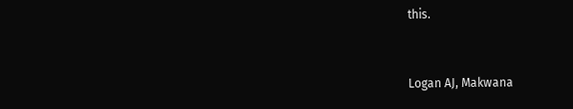this.


Logan AJ, Makwana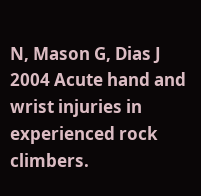N, Mason G, Dias J 2004 Acute hand and wrist injuries in experienced rock climbers.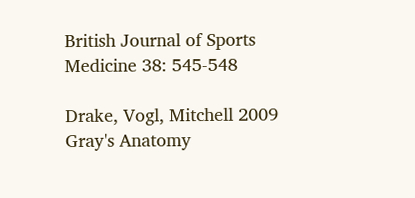British Journal of Sports Medicine 38: 545-548

Drake, Vogl, Mitchell 2009 Gray's Anatomy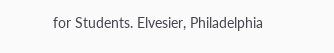for Students. Elvesier, Philadelphia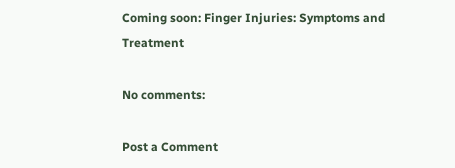Coming soon: Finger Injuries: Symptoms and Treatment

No comments:

Post a Comment